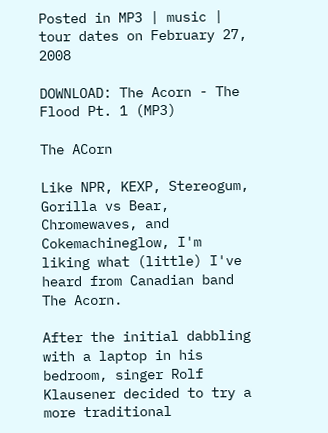Posted in MP3 | music | tour dates on February 27, 2008

DOWNLOAD: The Acorn - The Flood Pt. 1 (MP3)

The ACorn

Like NPR, KEXP, Stereogum, Gorilla vs Bear, Chromewaves, and Cokemachineglow, I'm liking what (little) I've heard from Canadian band The Acorn.

After the initial dabbling with a laptop in his bedroom, singer Rolf Klausener decided to try a more traditional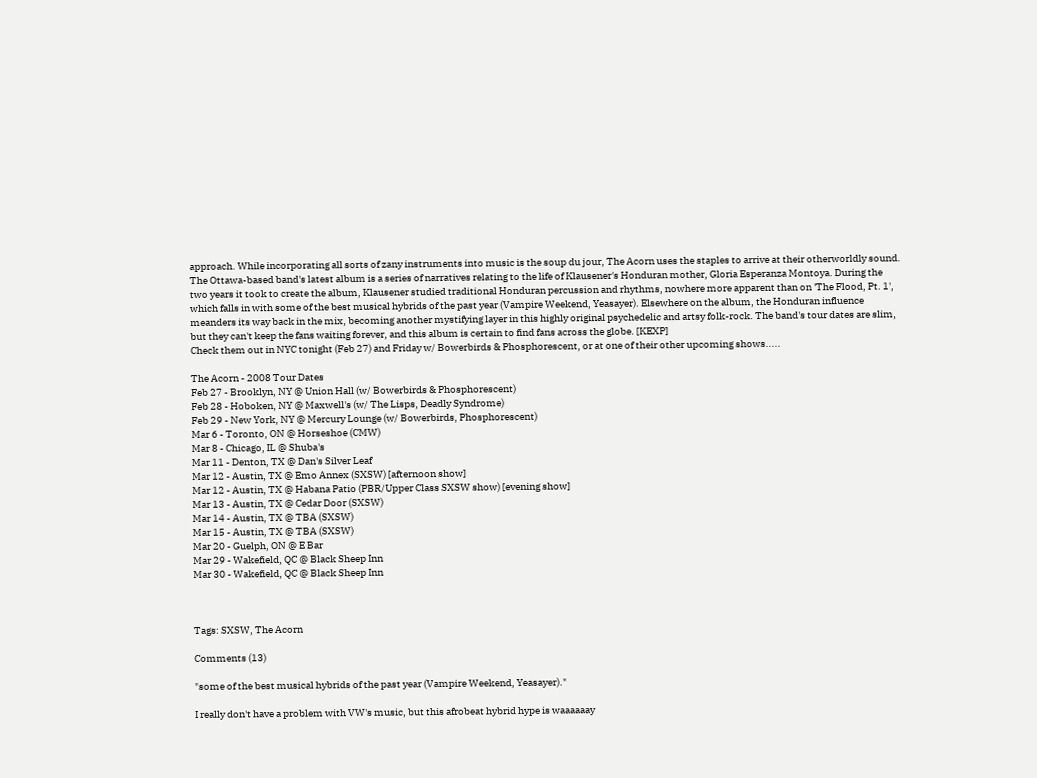approach. While incorporating all sorts of zany instruments into music is the soup du jour, The Acorn uses the staples to arrive at their otherworldly sound. The Ottawa-based band's latest album is a series of narratives relating to the life of Klausener's Honduran mother, Gloria Esperanza Montoya. During the two years it took to create the album, Klausener studied traditional Honduran percussion and rhythms, nowhere more apparent than on 'The Flood, Pt. 1', which falls in with some of the best musical hybrids of the past year (Vampire Weekend, Yeasayer). Elsewhere on the album, the Honduran influence meanders its way back in the mix, becoming another mystifying layer in this highly original psychedelic and artsy folk-rock. The band's tour dates are slim, but they can't keep the fans waiting forever, and this album is certain to find fans across the globe. [KEXP]
Check them out in NYC tonight (Feb 27) and Friday w/ Bowerbirds & Phosphorescent, or at one of their other upcoming shows.....

The Acorn - 2008 Tour Dates
Feb 27 - Brooklyn, NY @ Union Hall (w/ Bowerbirds & Phosphorescent)
Feb 28 - Hoboken, NY @ Maxwell's (w/ The Lisps, Deadly Syndrome)
Feb 29 - New York, NY @ Mercury Lounge (w/ Bowerbirds, Phosphorescent)
Mar 6 - Toronto, ON @ Horseshoe (CMW)
Mar 8 - Chicago, IL @ Shuba's
Mar 11 - Denton, TX @ Dan's Silver Leaf
Mar 12 - Austin, TX @ Emo Annex (SXSW) [afternoon show]
Mar 12 - Austin, TX @ Habana Patio (PBR/Upper Class SXSW show) [evening show]
Mar 13 - Austin, TX @ Cedar Door (SXSW)
Mar 14 - Austin, TX @ TBA (SXSW)
Mar 15 - Austin, TX @ TBA (SXSW)
Mar 20 - Guelph, ON @ E Bar
Mar 29 - Wakefield, QC @ Black Sheep Inn
Mar 30 - Wakefield, QC @ Black Sheep Inn



Tags: SXSW, The Acorn

Comments (13)

"some of the best musical hybrids of the past year (Vampire Weekend, Yeasayer)."

I really don't have a problem with VW's music, but this afrobeat hybrid hype is waaaaaay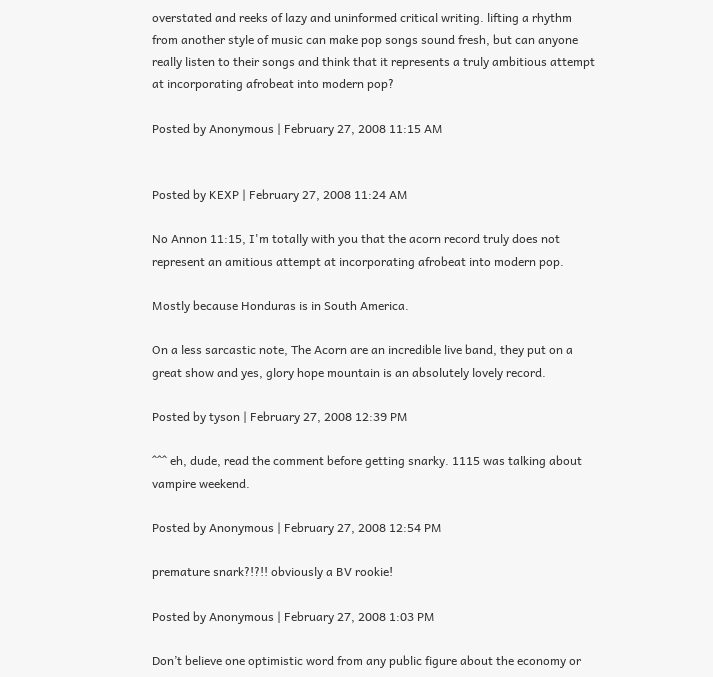overstated and reeks of lazy and uninformed critical writing. lifting a rhythm from another style of music can make pop songs sound fresh, but can anyone really listen to their songs and think that it represents a truly ambitious attempt at incorporating afrobeat into modern pop?

Posted by Anonymous | February 27, 2008 11:15 AM


Posted by KEXP | February 27, 2008 11:24 AM

No Annon 11:15, I'm totally with you that the acorn record truly does not represent an amitious attempt at incorporating afrobeat into modern pop.

Mostly because Honduras is in South America.

On a less sarcastic note, The Acorn are an incredible live band, they put on a great show and yes, glory hope mountain is an absolutely lovely record.

Posted by tyson | February 27, 2008 12:39 PM

^^^ eh, dude, read the comment before getting snarky. 1115 was talking about vampire weekend.

Posted by Anonymous | February 27, 2008 12:54 PM

premature snark?!?!! obviously a BV rookie!

Posted by Anonymous | February 27, 2008 1:03 PM

Don’t believe one optimistic word from any public figure about the economy or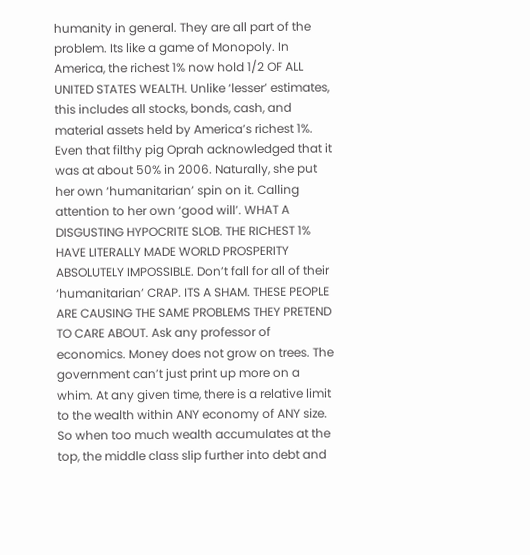humanity in general. They are all part of the problem. Its like a game of Monopoly. In America, the richest 1% now hold 1/2 OF ALL UNITED STATES WEALTH. Unlike ‘lesser’ estimates, this includes all stocks, bonds, cash, and material assets held by America’s richest 1%. Even that filthy pig Oprah acknowledged that it was at about 50% in 2006. Naturally, she put her own ‘humanitarian’ spin on it. Calling attention to her own ‘good will’. WHAT A DISGUSTING HYPOCRITE SLOB. THE RICHEST 1% HAVE LITERALLY MADE WORLD PROSPERITY ABSOLUTELY IMPOSSIBLE. Don’t fall for all of their ‘humanitarian’ CRAP. ITS A SHAM. THESE PEOPLE ARE CAUSING THE SAME PROBLEMS THEY PRETEND TO CARE ABOUT. Ask any professor of economics. Money does not grow on trees. The government can’t just print up more on a whim. At any given time, there is a relative limit to the wealth within ANY economy of ANY size. So when too much wealth accumulates at the top, the middle class slip further into debt and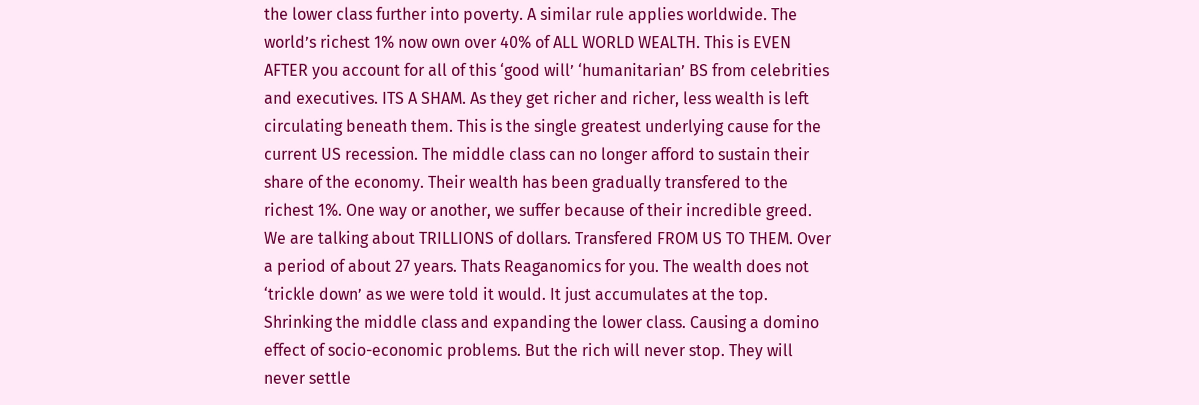the lower class further into poverty. A similar rule applies worldwide. The world’s richest 1% now own over 40% of ALL WORLD WEALTH. This is EVEN AFTER you account for all of this ‘good will’ ‘humanitarian’ BS from celebrities and executives. ITS A SHAM. As they get richer and richer, less wealth is left circulating beneath them. This is the single greatest underlying cause for the current US recession. The middle class can no longer afford to sustain their share of the economy. Their wealth has been gradually transfered to the richest 1%. One way or another, we suffer because of their incredible greed. We are talking about TRILLIONS of dollars. Transfered FROM US TO THEM. Over a period of about 27 years. Thats Reaganomics for you. The wealth does not ‘trickle down’ as we were told it would. It just accumulates at the top. Shrinking the middle class and expanding the lower class. Causing a domino effect of socio-economic problems. But the rich will never stop. They will never settle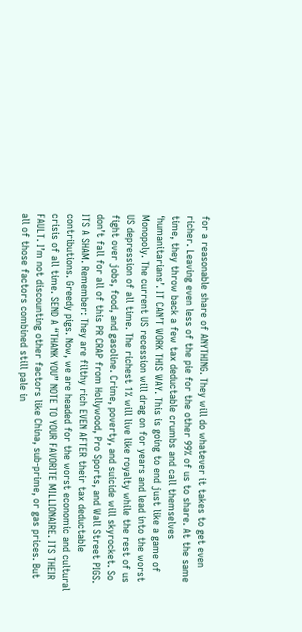for a reasonable share of ANYTHING. They will do whatever it takes to get even richer. Leaving even less of the pie for the other 99% of us to share. At the same time, they throw back a few tax deductable crumbs and call themselves ‘humanitarians’. IT CAN’T WORK THIS WAY. This is going to end just like a game of Monopoly. The current US recession will drag on for years and lead into the worst US depression of all time. The richest 1% will live like royalty while the rest of us fight over jobs, food, and gasoline. Crime, poverty, and suicide will skyrocket. So don’t fall for all of this PR CRAP from Hollywood, Pro Sports, and Wall Street PIGS. ITS A SHAM. Remember: They are filthy rich EVEN AFTER their tax deductable contributions. Greedy pigs. Now, we are headed for the worst economic and cultural crisis of all time. SEND A “THANK YOU” NOTE TO YOUR FAVORITE MILLIONAIRE. ITS THEIR FAULT. I’m not discounting other factors like China, sub-prime, or gas prices. But all of those factors combined still pale in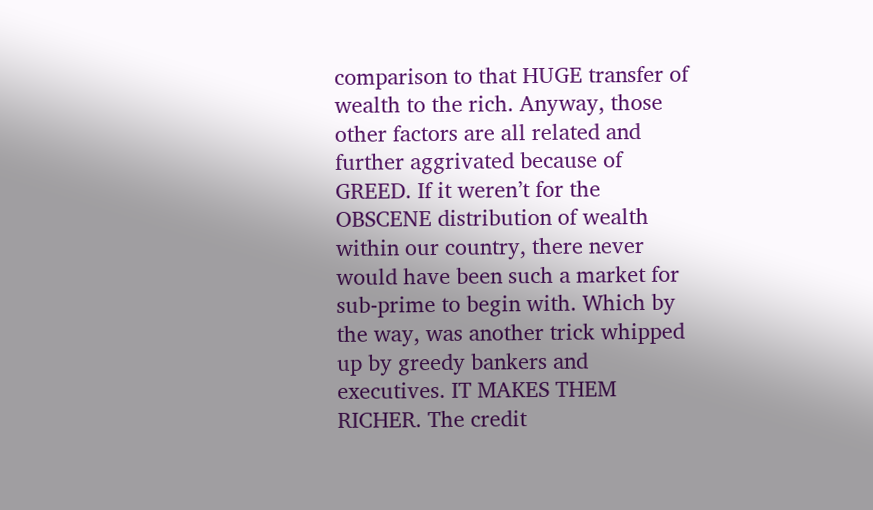comparison to that HUGE transfer of wealth to the rich. Anyway, those other factors are all related and further aggrivated because of GREED. If it weren’t for the OBSCENE distribution of wealth within our country, there never would have been such a market for sub-prime to begin with. Which by the way, was another trick whipped up by greedy bankers and executives. IT MAKES THEM RICHER. The credit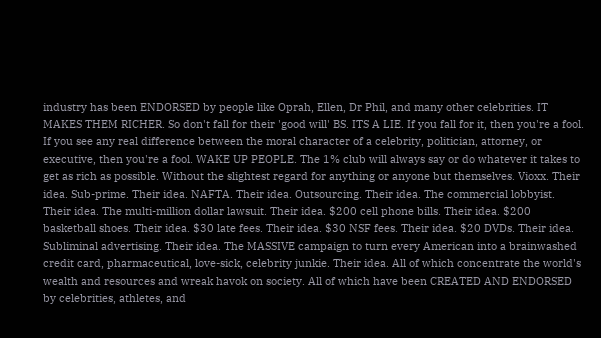industry has been ENDORSED by people like Oprah, Ellen, Dr Phil, and many other celebrities. IT MAKES THEM RICHER. So don't fall for their 'good will' BS. ITS A LIE. If you fall for it, then you're a fool. If you see any real difference between the moral character of a celebrity, politician, attorney, or executive, then you're a fool. WAKE UP PEOPLE. The 1% club will always say or do whatever it takes to get as rich as possible. Without the slightest regard for anything or anyone but themselves. Vioxx. Their idea. Sub-prime. Their idea. NAFTA. Their idea. Outsourcing. Their idea. The commercial lobbyist. Their idea. The multi-million dollar lawsuit. Their idea. $200 cell phone bills. Their idea. $200 basketball shoes. Their idea. $30 late fees. Their idea. $30 NSF fees. Their idea. $20 DVDs. Their idea. Subliminal advertising. Their idea. The MASSIVE campaign to turn every American into a brainwashed credit card, pharmaceutical, love-sick, celebrity junkie. Their idea. All of which concentrate the world's wealth and resources and wreak havok on society. All of which have been CREATED AND ENDORSED by celebrities, athletes, and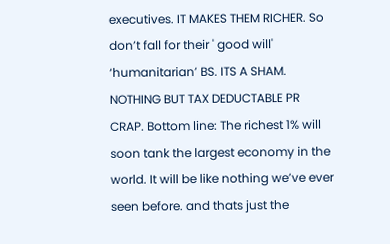executives. IT MAKES THEM RICHER. So don’t fall for their ' good will' ‘humanitarian’ BS. ITS A SHAM. NOTHING BUT TAX DEDUCTABLE PR CRAP. Bottom line: The richest 1% will soon tank the largest economy in the world. It will be like nothing we’ve ever seen before. and thats just the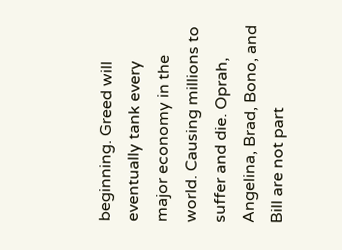beginning. Greed will eventually tank every major economy in the world. Causing millions to suffer and die. Oprah, Angelina, Brad, Bono, and Bill are not part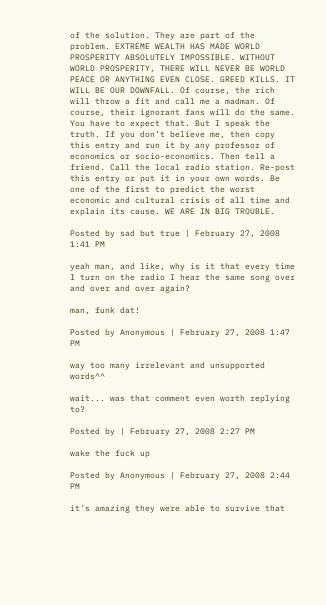of the solution. They are part of the problem. EXTREME WEALTH HAS MADE WORLD PROSPERITY ABSOLUTELY IMPOSSIBLE. WITHOUT WORLD PROSPERITY, THERE WILL NEVER BE WORLD PEACE OR ANYTHING EVEN CLOSE. GREED KILLS. IT WILL BE OUR DOWNFALL. Of course, the rich will throw a fit and call me a madman. Of course, their ignorant fans will do the same. You have to expect that. But I speak the truth. If you don’t believe me, then copy this entry and run it by any professor of economics or socio-economics. Then tell a friend. Call the local radio station. Re-post this entry or put it in your own words. Be one of the first to predict the worst economic and cultural crisis of all time and explain its cause. WE ARE IN BIG TROUBLE.

Posted by sad but true | February 27, 2008 1:41 PM

yeah man, and like, why is it that every time I turn on the radio I hear the same song over and over and over again?

man, funk dat!

Posted by Anonymous | February 27, 2008 1:47 PM

way too many irrelevant and unsupported words^^

wait... was that comment even worth replying to?

Posted by | February 27, 2008 2:27 PM

wake the fuck up

Posted by Anonymous | February 27, 2008 2:44 PM

it's amazing they were able to survive that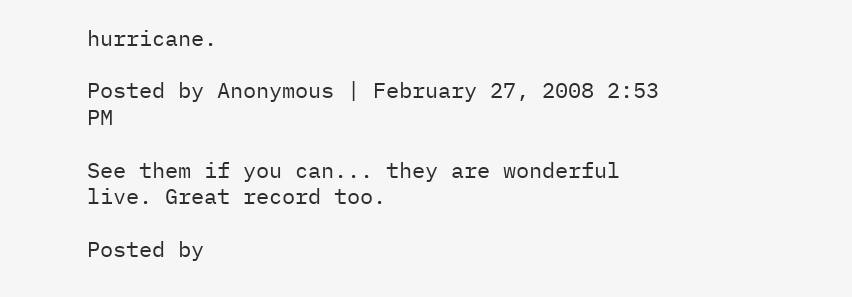hurricane.

Posted by Anonymous | February 27, 2008 2:53 PM

See them if you can... they are wonderful live. Great record too.

Posted by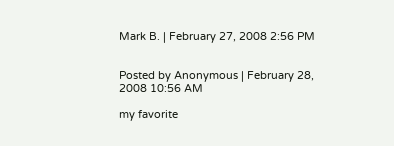Mark B. | February 27, 2008 2:56 PM


Posted by Anonymous | February 28, 2008 10:56 AM

my favorite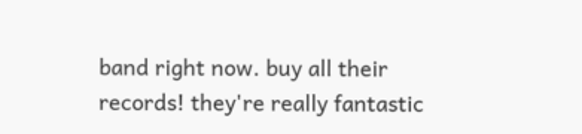band right now. buy all their records! they're really fantastic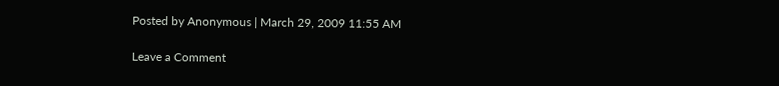Posted by Anonymous | March 29, 2009 11:55 AM

Leave a Comment